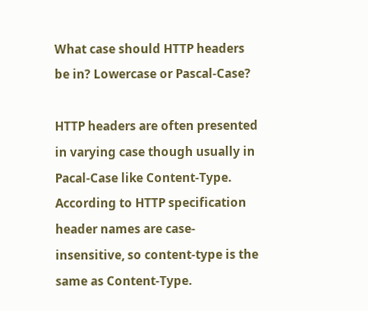What case should HTTP headers be in? Lowercase or Pascal-Case?

HTTP headers are often presented in varying case though usually in Pacal-Case like Content-Type. According to HTTP specification header names are case-insensitive, so content-type is the same as Content-Type.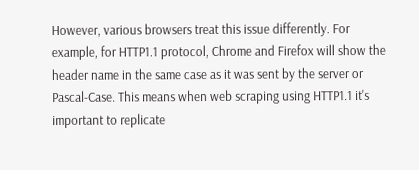However, various browsers treat this issue differently. For example, for HTTP1.1 protocol, Chrome and Firefox will show the header name in the same case as it was sent by the server or Pascal-Case. This means when web scraping using HTTP1.1 it's important to replicate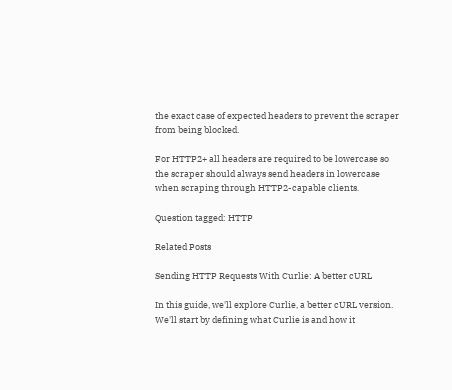the exact case of expected headers to prevent the scraper from being blocked.

For HTTP2+ all headers are required to be lowercase so the scraper should always send headers in lowercase when scraping through HTTP2-capable clients.

Question tagged: HTTP

Related Posts

Sending HTTP Requests With Curlie: A better cURL

In this guide, we'll explore Curlie, a better cURL version. We'll start by defining what Curlie is and how it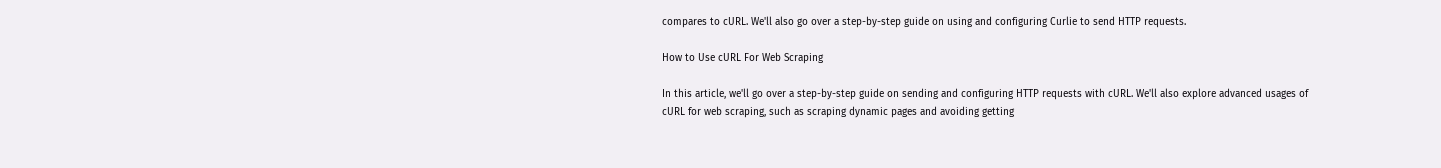compares to cURL. We'll also go over a step-by-step guide on using and configuring Curlie to send HTTP requests.

How to Use cURL For Web Scraping

In this article, we'll go over a step-by-step guide on sending and configuring HTTP requests with cURL. We'll also explore advanced usages of cURL for web scraping, such as scraping dynamic pages and avoiding getting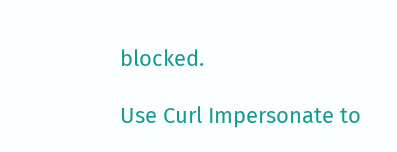blocked.

Use Curl Impersonate to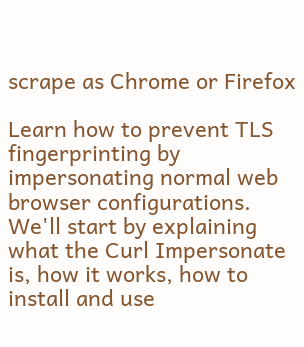scrape as Chrome or Firefox

Learn how to prevent TLS fingerprinting by impersonating normal web browser configurations. We'll start by explaining what the Curl Impersonate is, how it works, how to install and use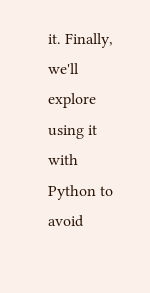it. Finally, we'll explore using it with Python to avoid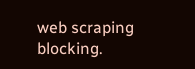web scraping blocking.